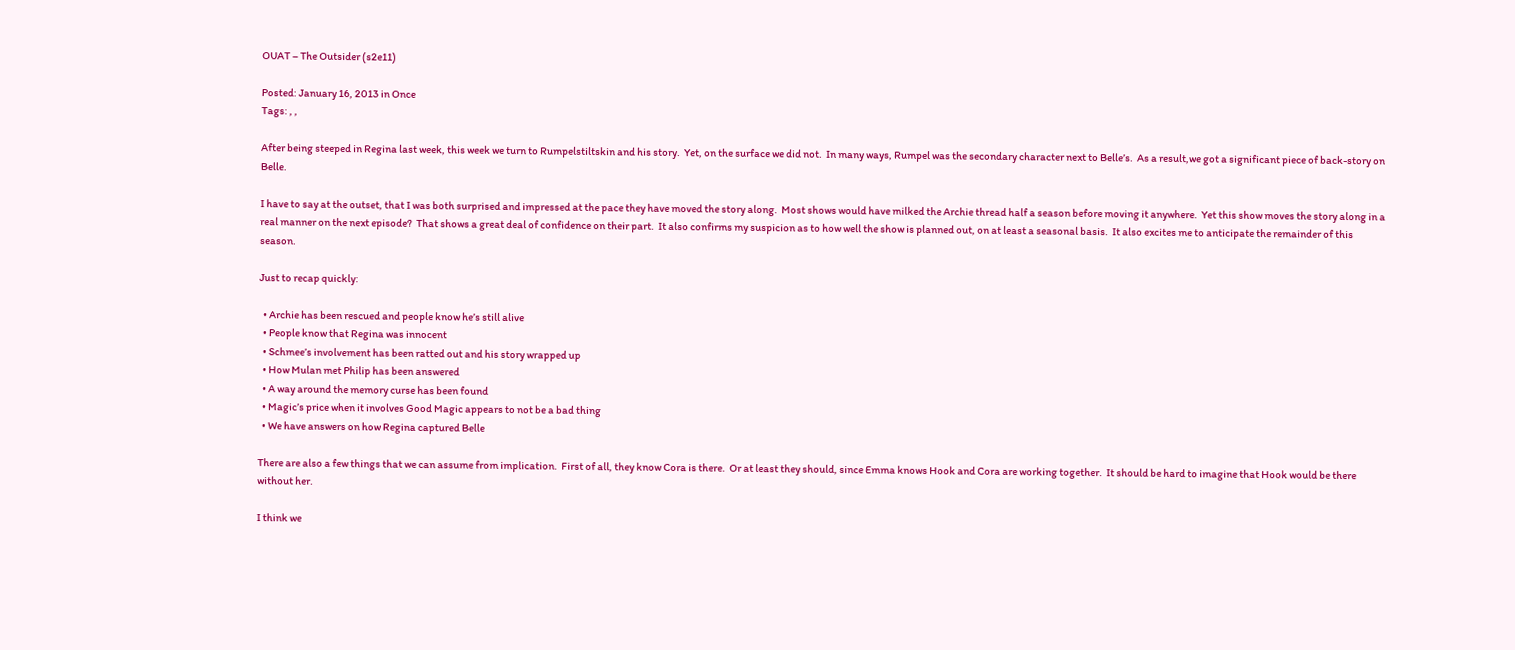OUAT – The Outsider (s2e11)

Posted: January 16, 2013 in Once
Tags: , ,

After being steeped in Regina last week, this week we turn to Rumpelstiltskin and his story.  Yet, on the surface we did not.  In many ways, Rumpel was the secondary character next to Belle’s.  As a result,we got a significant piece of back-story on Belle.

I have to say at the outset, that I was both surprised and impressed at the pace they have moved the story along.  Most shows would have milked the Archie thread half a season before moving it anywhere.  Yet this show moves the story along in a real manner on the next episode?  That shows a great deal of confidence on their part.  It also confirms my suspicion as to how well the show is planned out, on at least a seasonal basis.  It also excites me to anticipate the remainder of this season.

Just to recap quickly:

  • Archie has been rescued and people know he’s still alive
  • People know that Regina was innocent
  • Schmee’s involvement has been ratted out and his story wrapped up
  • How Mulan met Philip has been answered
  • A way around the memory curse has been found
  • Magic’s price when it involves Good Magic appears to not be a bad thing
  • We have answers on how Regina captured Belle

There are also a few things that we can assume from implication.  First of all, they know Cora is there.  Or at least they should, since Emma knows Hook and Cora are working together.  It should be hard to imagine that Hook would be there without her.

I think we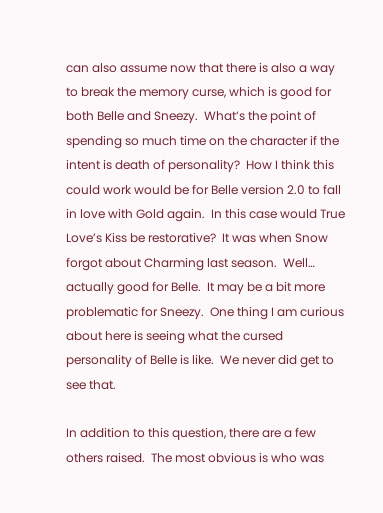can also assume now that there is also a way to break the memory curse, which is good for both Belle and Sneezy.  What’s the point of spending so much time on the character if the intent is death of personality?  How I think this could work would be for Belle version 2.0 to fall in love with Gold again.  In this case would True Love’s Kiss be restorative?  It was when Snow forgot about Charming last season.  Well… actually good for Belle.  It may be a bit more problematic for Sneezy.  One thing I am curious about here is seeing what the cursed personality of Belle is like.  We never did get to see that.

In addition to this question, there are a few others raised.  The most obvious is who was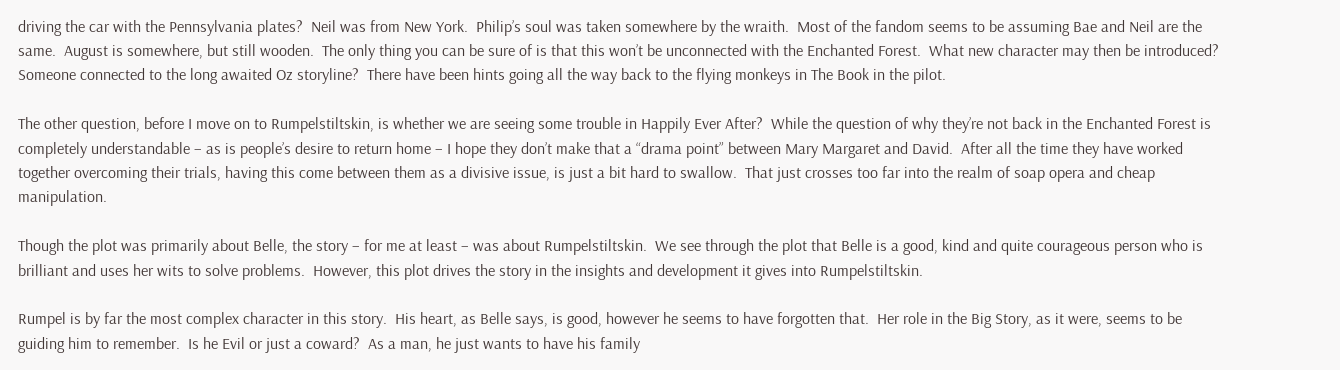driving the car with the Pennsylvania plates?  Neil was from New York.  Philip’s soul was taken somewhere by the wraith.  Most of the fandom seems to be assuming Bae and Neil are the same.  August is somewhere, but still wooden.  The only thing you can be sure of is that this won’t be unconnected with the Enchanted Forest.  What new character may then be introduced?  Someone connected to the long awaited Oz storyline?  There have been hints going all the way back to the flying monkeys in The Book in the pilot.

The other question, before I move on to Rumpelstiltskin, is whether we are seeing some trouble in Happily Ever After?  While the question of why they’re not back in the Enchanted Forest is completely understandable – as is people’s desire to return home – I hope they don’t make that a “drama point” between Mary Margaret and David.  After all the time they have worked together overcoming their trials, having this come between them as a divisive issue, is just a bit hard to swallow.  That just crosses too far into the realm of soap opera and cheap manipulation.

Though the plot was primarily about Belle, the story – for me at least – was about Rumpelstiltskin.  We see through the plot that Belle is a good, kind and quite courageous person who is brilliant and uses her wits to solve problems.  However, this plot drives the story in the insights and development it gives into Rumpelstiltskin.

Rumpel is by far the most complex character in this story.  His heart, as Belle says, is good, however he seems to have forgotten that.  Her role in the Big Story, as it were, seems to be guiding him to remember.  Is he Evil or just a coward?  As a man, he just wants to have his family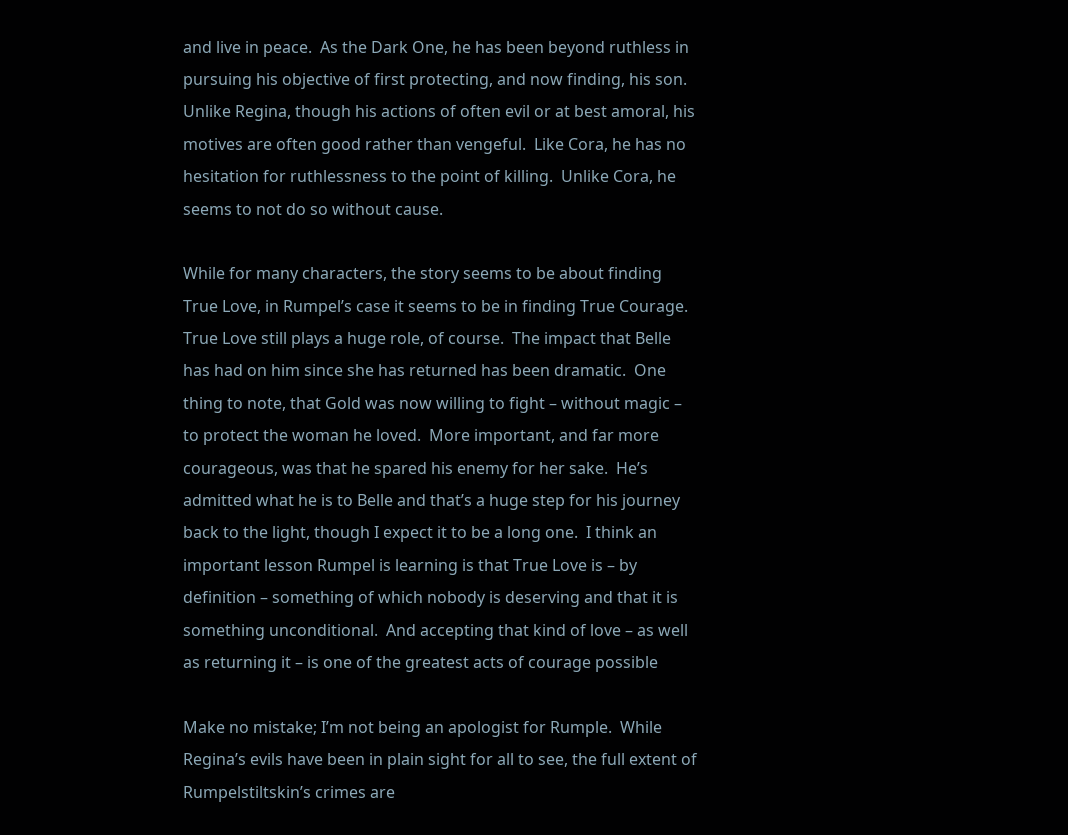and live in peace.  As the Dark One, he has been beyond ruthless in pursuing his objective of first protecting, and now finding, his son.  Unlike Regina, though his actions of often evil or at best amoral, his motives are often good rather than vengeful.  Like Cora, he has no hesitation for ruthlessness to the point of killing.  Unlike Cora, he seems to not do so without cause.

While for many characters, the story seems to be about finding True Love, in Rumpel’s case it seems to be in finding True Courage.  True Love still plays a huge role, of course.  The impact that Belle has had on him since she has returned has been dramatic.  One thing to note, that Gold was now willing to fight – without magic – to protect the woman he loved.  More important, and far more courageous, was that he spared his enemy for her sake.  He’s admitted what he is to Belle and that’s a huge step for his journey back to the light, though I expect it to be a long one.  I think an important lesson Rumpel is learning is that True Love is – by definition – something of which nobody is deserving and that it is something unconditional.  And accepting that kind of love – as well as returning it – is one of the greatest acts of courage possible

Make no mistake; I’m not being an apologist for Rumple.  While Regina’s evils have been in plain sight for all to see, the full extent of Rumpelstiltskin’s crimes are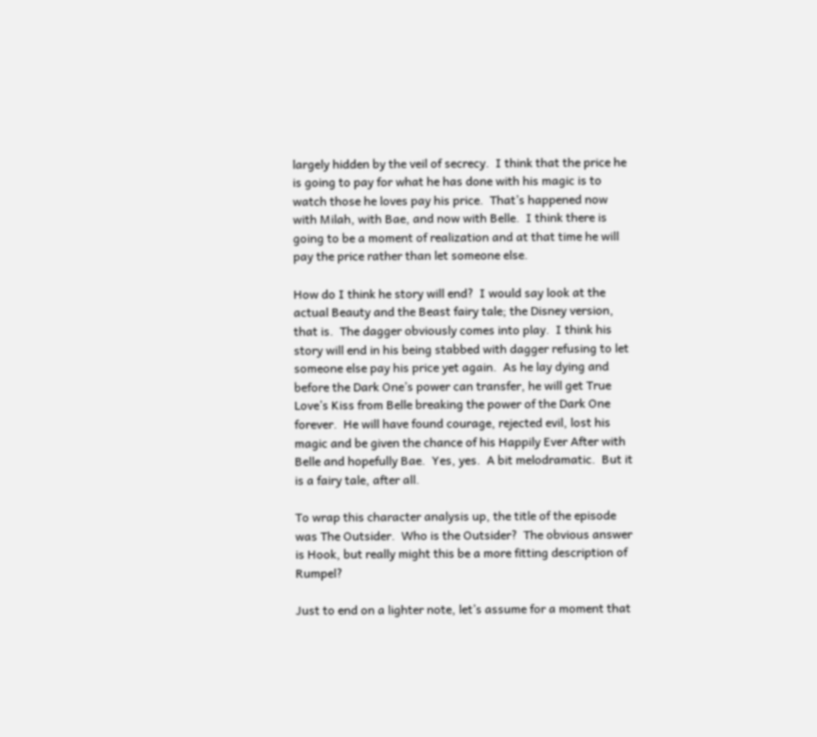largely hidden by the veil of secrecy.  I think that the price he is going to pay for what he has done with his magic is to watch those he loves pay his price.  That’s happened now with Milah, with Bae, and now with Belle.  I think there is going to be a moment of realization and at that time he will pay the price rather than let someone else.

How do I think he story will end?  I would say look at the actual Beauty and the Beast fairy tale; the Disney version, that is.  The dagger obviously comes into play.  I think his story will end in his being stabbed with dagger refusing to let someone else pay his price yet again.  As he lay dying and before the Dark One’s power can transfer, he will get True Love’s Kiss from Belle breaking the power of the Dark One forever.  He will have found courage, rejected evil, lost his magic and be given the chance of his Happily Ever After with Belle and hopefully Bae.  Yes, yes.  A bit melodramatic.  But it is a fairy tale, after all.

To wrap this character analysis up, the title of the episode was The Outsider.  Who is the Outsider?  The obvious answer is Hook, but really might this be a more fitting description of Rumpel?

Just to end on a lighter note, let’s assume for a moment that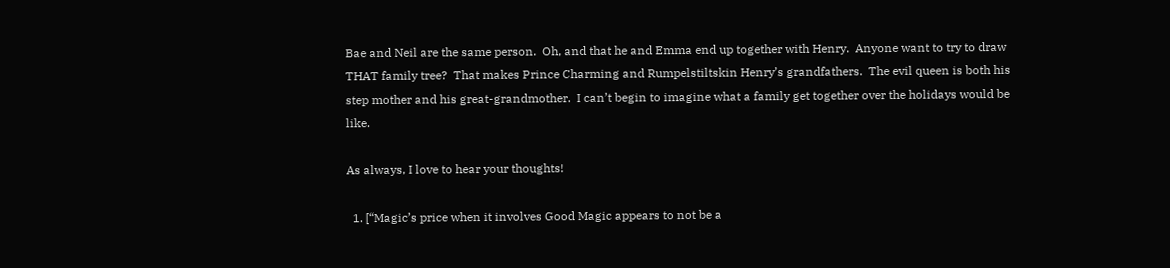Bae and Neil are the same person.  Oh, and that he and Emma end up together with Henry.  Anyone want to try to draw THAT family tree?  That makes Prince Charming and Rumpelstiltskin Henry’s grandfathers.  The evil queen is both his step mother and his great-grandmother.  I can’t begin to imagine what a family get together over the holidays would be like.

As always, I love to hear your thoughts!

  1. [“Magic’s price when it involves Good Magic appears to not be a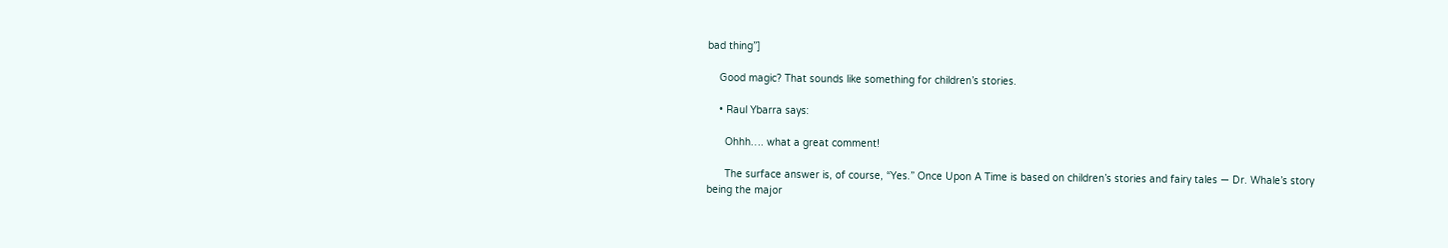bad thing”]

    Good magic? That sounds like something for children’s stories.

    • Raul Ybarra says:

      Ohhh…. what a great comment!

      The surface answer is, of course, “Yes.” Once Upon A Time is based on children’s stories and fairy tales — Dr. Whale’s story being the major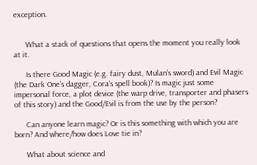exception.


      What a stack of questions that opens the moment you really look at it.

      Is there Good Magic (e.g. fairy dust, Mulan’s sword) and Evil Magic (the Dark One’s dagger, Cora’s spell book)? Is magic just some impersonal force, a plot device (the warp drive, transporter and phasers of this story) and the Good/Evil is from the use by the person?

      Can anyone learn magic? Or is this something with which you are born? And where/how does Love tie in?

      What about science and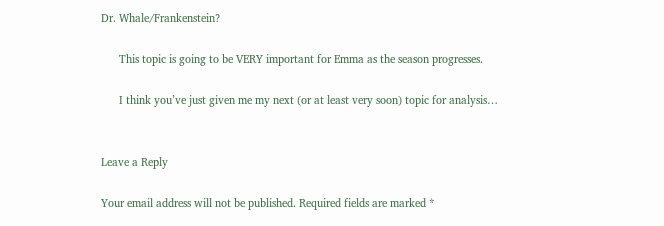Dr. Whale/Frankenstein?

      This topic is going to be VERY important for Emma as the season progresses.

      I think you’ve just given me my next (or at least very soon) topic for analysis…


Leave a Reply

Your email address will not be published. Required fields are marked *